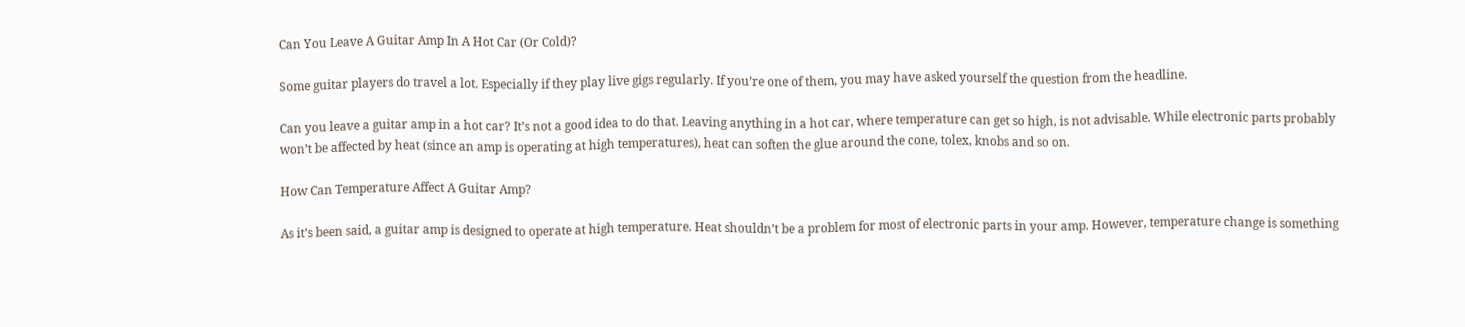Can You Leave A Guitar Amp In A Hot Car (Or Cold)?

Some guitar players do travel a lot. Especially if they play live gigs regularly. If you’re one of them, you may have asked yourself the question from the headline.

Can you leave a guitar amp in a hot car? It’s not a good idea to do that. Leaving anything in a hot car, where temperature can get so high, is not advisable. While electronic parts probably won’t be affected by heat (since an amp is operating at high temperatures), heat can soften the glue around the cone, tolex, knobs and so on.

How Can Temperature Affect A Guitar Amp?

As it’s been said, a guitar amp is designed to operate at high temperature. Heat shouldn’t be a problem for most of electronic parts in your amp. However, temperature change is something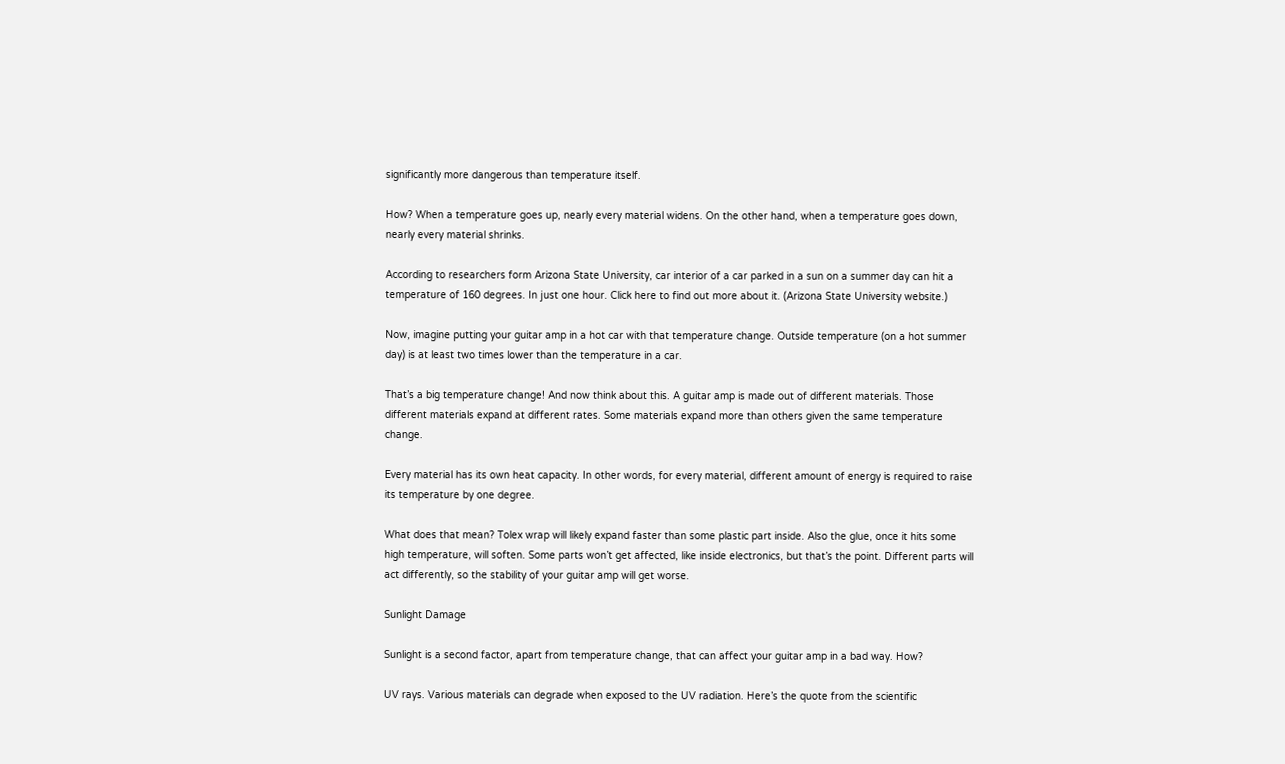significantly more dangerous than temperature itself.

How? When a temperature goes up, nearly every material widens. On the other hand, when a temperature goes down, nearly every material shrinks.

According to researchers form Arizona State University, car interior of a car parked in a sun on a summer day can hit a temperature of 160 degrees. In just one hour. Click here to find out more about it. (Arizona State University website.)

Now, imagine putting your guitar amp in a hot car with that temperature change. Outside temperature (on a hot summer day) is at least two times lower than the temperature in a car.

That’s a big temperature change! And now think about this. A guitar amp is made out of different materials. Those different materials expand at different rates. Some materials expand more than others given the same temperature change.

Every material has its own heat capacity. In other words, for every material, different amount of energy is required to raise its temperature by one degree.

What does that mean? Tolex wrap will likely expand faster than some plastic part inside. Also the glue, once it hits some high temperature, will soften. Some parts won’t get affected, like inside electronics, but that’s the point. Different parts will act differently, so the stability of your guitar amp will get worse.

Sunlight Damage

Sunlight is a second factor, apart from temperature change, that can affect your guitar amp in a bad way. How?

UV rays. Various materials can degrade when exposed to the UV radiation. Here’s the quote from the scientific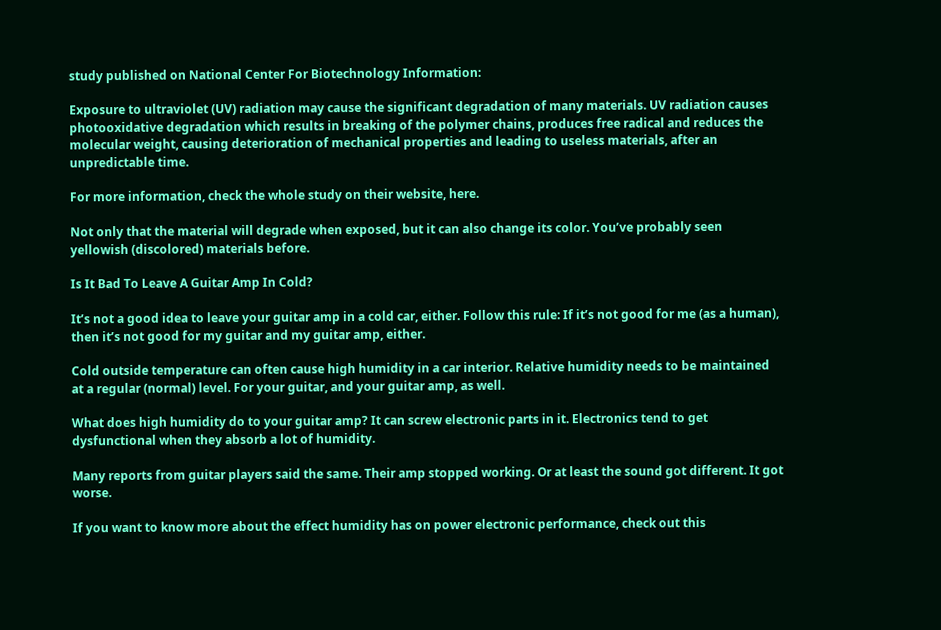study published on National Center For Biotechnology Information:

Exposure to ultraviolet (UV) radiation may cause the significant degradation of many materials. UV radiation causes photooxidative degradation which results in breaking of the polymer chains, produces free radical and reduces the molecular weight, causing deterioration of mechanical properties and leading to useless materials, after an unpredictable time.

For more information, check the whole study on their website, here.

Not only that the material will degrade when exposed, but it can also change its color. You’ve probably seen yellowish (discolored) materials before.

Is It Bad To Leave A Guitar Amp In Cold?

It’s not a good idea to leave your guitar amp in a cold car, either. Follow this rule: If it’s not good for me (as a human), then it’s not good for my guitar and my guitar amp, either.

Cold outside temperature can often cause high humidity in a car interior. Relative humidity needs to be maintained at a regular (normal) level. For your guitar, and your guitar amp, as well.

What does high humidity do to your guitar amp? It can screw electronic parts in it. Electronics tend to get dysfunctional when they absorb a lot of humidity.

Many reports from guitar players said the same. Their amp stopped working. Or at least the sound got different. It got worse.

If you want to know more about the effect humidity has on power electronic performance, check out this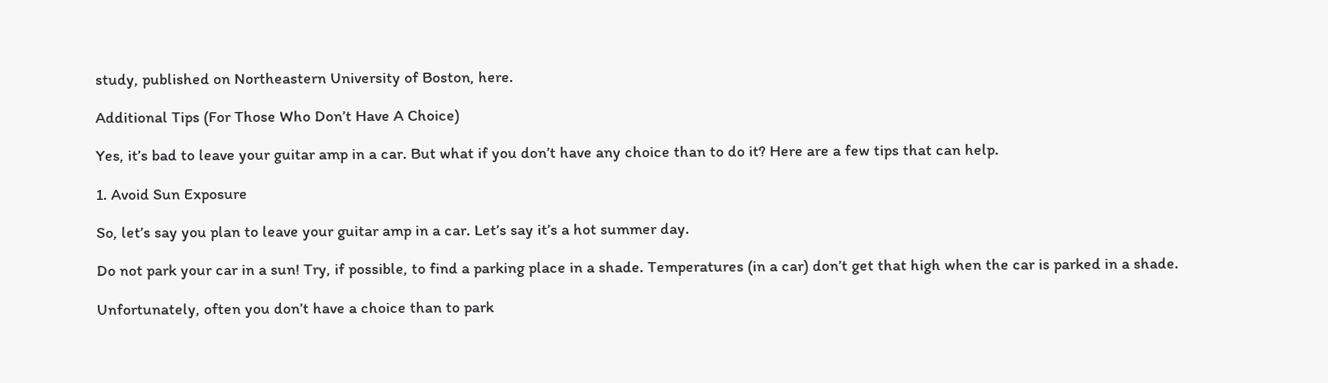study, published on Northeastern University of Boston, here.

Additional Tips (For Those Who Don’t Have A Choice)

Yes, it’s bad to leave your guitar amp in a car. But what if you don’t have any choice than to do it? Here are a few tips that can help.

1. Avoid Sun Exposure

So, let’s say you plan to leave your guitar amp in a car. Let’s say it’s a hot summer day.

Do not park your car in a sun! Try, if possible, to find a parking place in a shade. Temperatures (in a car) don’t get that high when the car is parked in a shade.

Unfortunately, often you don’t have a choice than to park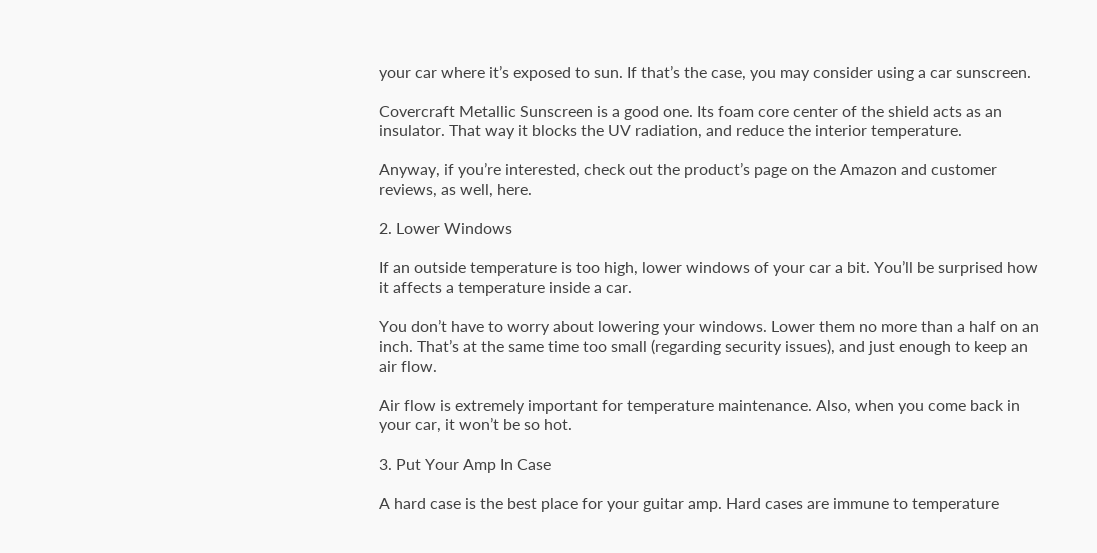your car where it’s exposed to sun. If that’s the case, you may consider using a car sunscreen.

Covercraft Metallic Sunscreen is a good one. Its foam core center of the shield acts as an insulator. That way it blocks the UV radiation, and reduce the interior temperature.

Anyway, if you’re interested, check out the product’s page on the Amazon and customer reviews, as well, here.

2. Lower Windows

If an outside temperature is too high, lower windows of your car a bit. You’ll be surprised how it affects a temperature inside a car.

You don’t have to worry about lowering your windows. Lower them no more than a half on an inch. That’s at the same time too small (regarding security issues), and just enough to keep an air flow.

Air flow is extremely important for temperature maintenance. Also, when you come back in your car, it won’t be so hot.

3. Put Your Amp In Case

A hard case is the best place for your guitar amp. Hard cases are immune to temperature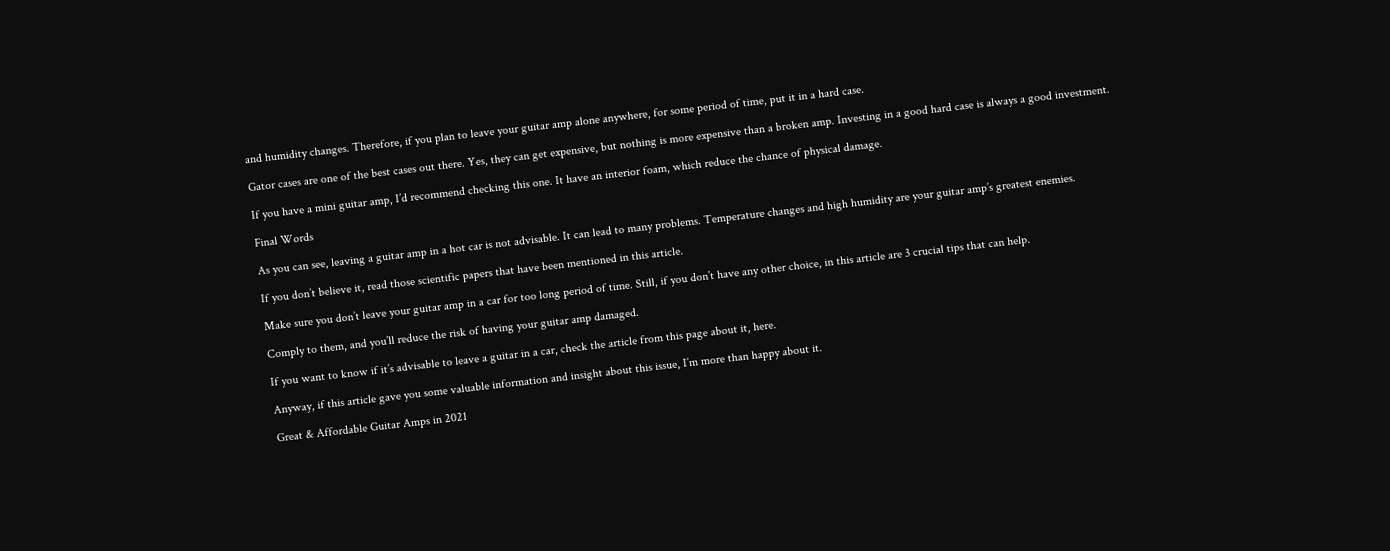and humidity changes. Therefore, if you plan to leave your guitar amp alone anywhere, for some period of time, put it in a hard case.

Gator cases are one of the best cases out there. Yes, they can get expensive, but nothing is more expensive than a broken amp. Investing in a good hard case is always a good investment.

If you have a mini guitar amp, I’d recommend checking this one. It have an interior foam, which reduce the chance of physical damage.

Final Words

As you can see, leaving a guitar amp in a hot car is not advisable. It can lead to many problems. Temperature changes and high humidity are your guitar amp’s greatest enemies.

If you don’t believe it, read those scientific papers that have been mentioned in this article.

Make sure you don’t leave your guitar amp in a car for too long period of time. Still, if you don’t have any other choice, in this article are 3 crucial tips that can help.

Comply to them, and you’ll reduce the risk of having your guitar amp damaged.

If you want to know if it’s advisable to leave a guitar in a car, check the article from this page about it, here.

Anyway, if this article gave you some valuable information and insight about this issue, I’m more than happy about it.

Great & Affordable Guitar Amps in 2021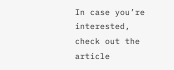In case you’re interested, check out the article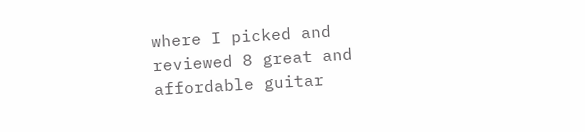where I picked and reviewed 8 great and affordable guitar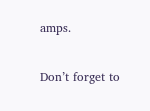amps.

Don’t forget to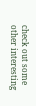check out some other interesting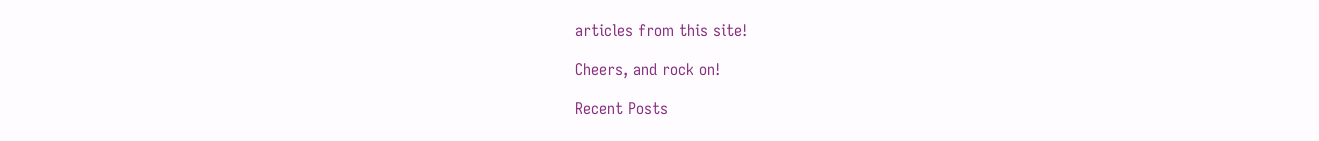articles from this site!

Cheers, and rock on!

Recent Posts